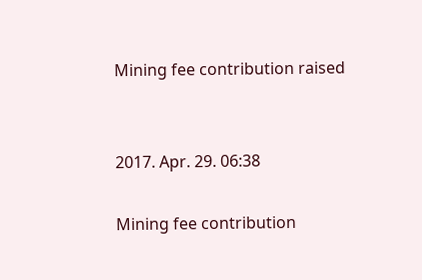Mining fee contribution raised


2017. Apr. 29. 06:38

Mining fee contribution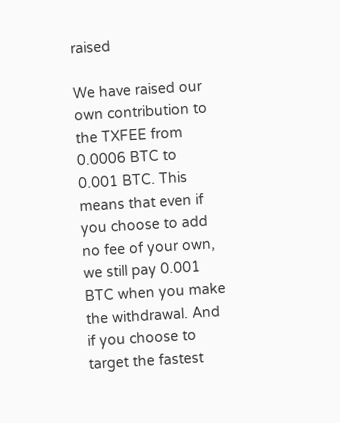raised

We have raised our own contribution to the TXFEE from 0.0006 BTC to 0.001 BTC. This means that even if you choose to add no fee of your own, we still pay 0.001 BTC when you make the withdrawal. And if you choose to target the fastest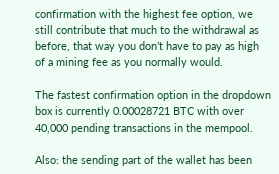confirmation with the highest fee option, we still contribute that much to the withdrawal as before, that way you don’t have to pay as high of a mining fee as you normally would.

The fastest confirmation option in the dropdown box is currently 0.00028721 BTC with over 40,000 pending transactions in the mempool.

Also: the sending part of the wallet has been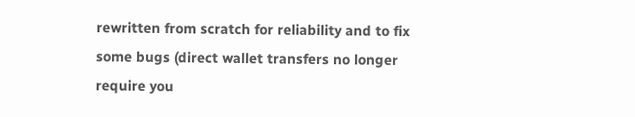rewritten from scratch for reliability and to fix some bugs (direct wallet transfers no longer require you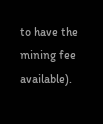to have the mining fee available).